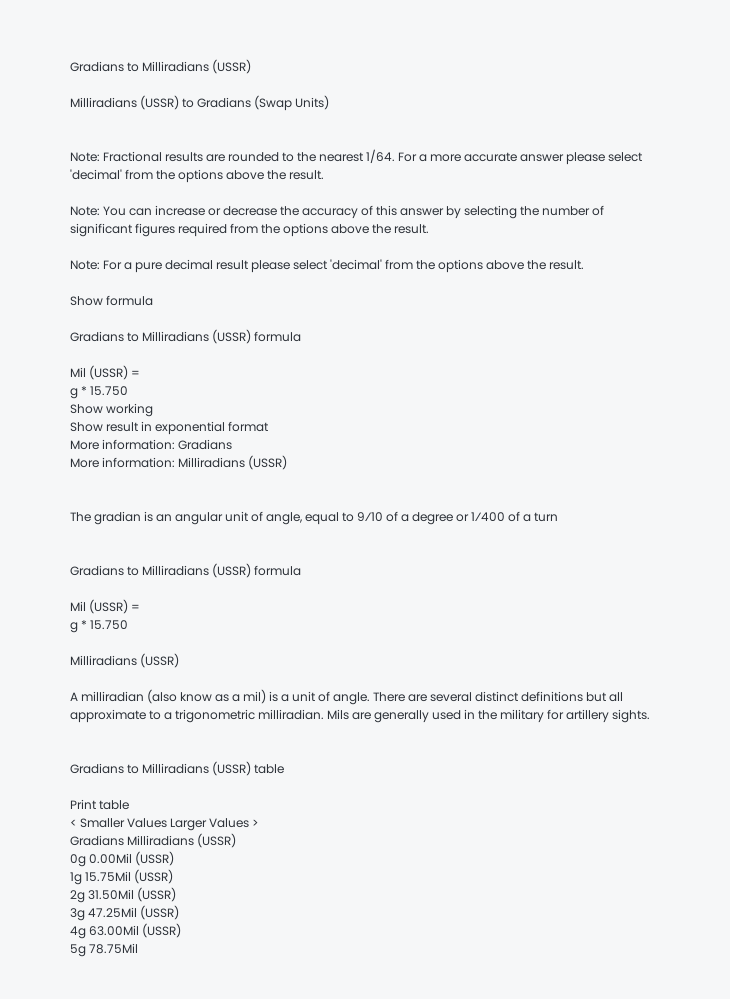Gradians to Milliradians (USSR)

Milliradians (USSR) to Gradians (Swap Units)


Note: Fractional results are rounded to the nearest 1/64. For a more accurate answer please select 'decimal' from the options above the result.

Note: You can increase or decrease the accuracy of this answer by selecting the number of significant figures required from the options above the result.

Note: For a pure decimal result please select 'decimal' from the options above the result.

Show formula

Gradians to Milliradians (USSR) formula

Mil (USSR) =
g * 15.750
Show working
Show result in exponential format
More information: Gradians
More information: Milliradians (USSR)


The gradian is an angular unit of angle, equal to 9⁄10 of a degree or 1⁄400 of a turn


Gradians to Milliradians (USSR) formula

Mil (USSR) =
g * 15.750

Milliradians (USSR)

A milliradian (also know as a mil) is a unit of angle. There are several distinct definitions but all approximate to a trigonometric milliradian. Mils are generally used in the military for artillery sights.


Gradians to Milliradians (USSR) table

Print table
< Smaller Values Larger Values >
Gradians Milliradians (USSR)
0g 0.00Mil (USSR)
1g 15.75Mil (USSR)
2g 31.50Mil (USSR)
3g 47.25Mil (USSR)
4g 63.00Mil (USSR)
5g 78.75Mil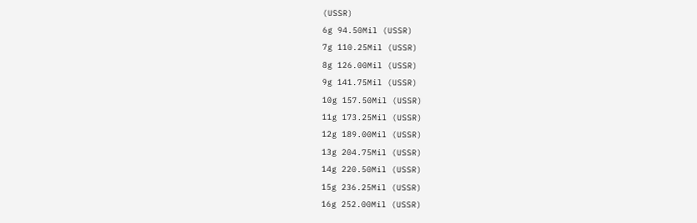(USSR)
6g 94.50Mil (USSR)
7g 110.25Mil (USSR)
8g 126.00Mil (USSR)
9g 141.75Mil (USSR)
10g 157.50Mil (USSR)
11g 173.25Mil (USSR)
12g 189.00Mil (USSR)
13g 204.75Mil (USSR)
14g 220.50Mil (USSR)
15g 236.25Mil (USSR)
16g 252.00Mil (USSR)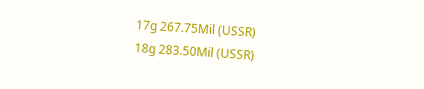17g 267.75Mil (USSR)
18g 283.50Mil (USSR)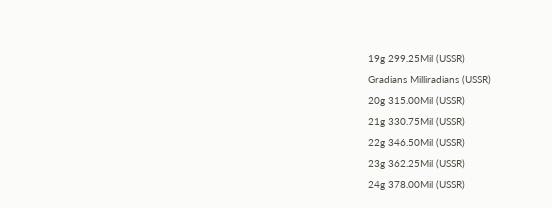19g 299.25Mil (USSR)
Gradians Milliradians (USSR)
20g 315.00Mil (USSR)
21g 330.75Mil (USSR)
22g 346.50Mil (USSR)
23g 362.25Mil (USSR)
24g 378.00Mil (USSR)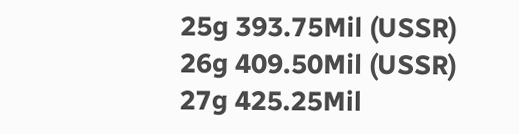25g 393.75Mil (USSR)
26g 409.50Mil (USSR)
27g 425.25Mil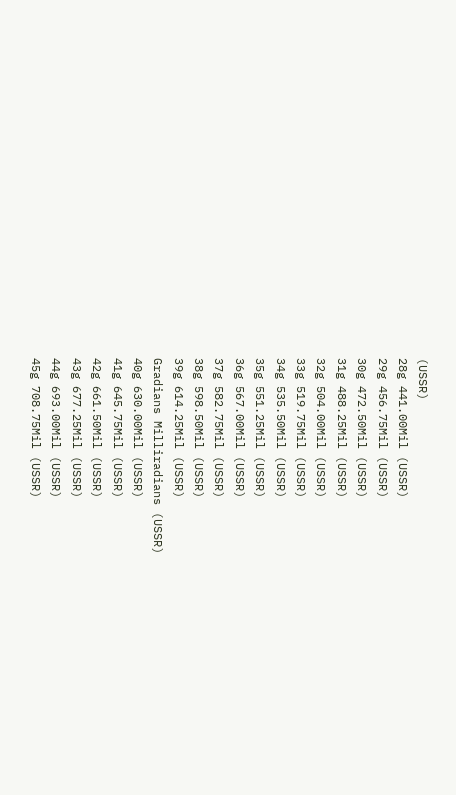(USSR)
28g 441.00Mil (USSR)
29g 456.75Mil (USSR)
30g 472.50Mil (USSR)
31g 488.25Mil (USSR)
32g 504.00Mil (USSR)
33g 519.75Mil (USSR)
34g 535.50Mil (USSR)
35g 551.25Mil (USSR)
36g 567.00Mil (USSR)
37g 582.75Mil (USSR)
38g 598.50Mil (USSR)
39g 614.25Mil (USSR)
Gradians Milliradians (USSR)
40g 630.00Mil (USSR)
41g 645.75Mil (USSR)
42g 661.50Mil (USSR)
43g 677.25Mil (USSR)
44g 693.00Mil (USSR)
45g 708.75Mil (USSR)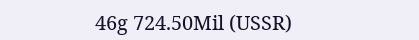46g 724.50Mil (USSR)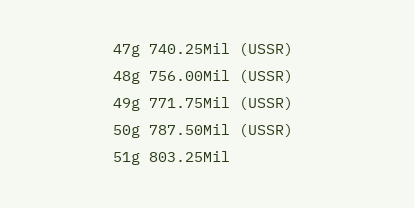47g 740.25Mil (USSR)
48g 756.00Mil (USSR)
49g 771.75Mil (USSR)
50g 787.50Mil (USSR)
51g 803.25Mil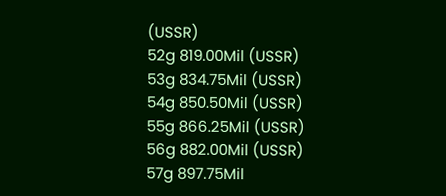(USSR)
52g 819.00Mil (USSR)
53g 834.75Mil (USSR)
54g 850.50Mil (USSR)
55g 866.25Mil (USSR)
56g 882.00Mil (USSR)
57g 897.75Mil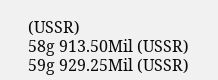(USSR)
58g 913.50Mil (USSR)
59g 929.25Mil (USSR)